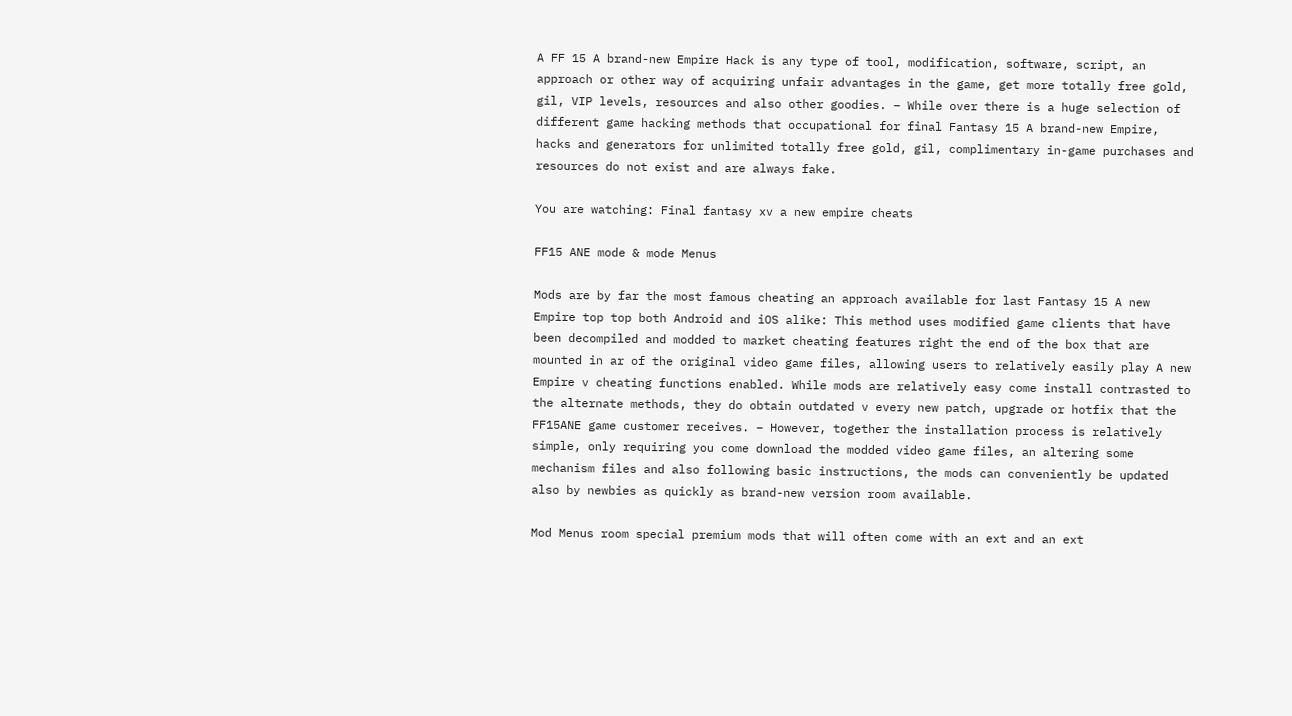A FF 15 A brand-new Empire Hack is any type of tool, modification, software, script, an approach or other way of acquiring unfair advantages in the game, get more totally free gold, gil, VIP levels, resources and also other goodies. – While over there is a huge selection of different game hacking methods that occupational for final Fantasy 15 A brand-new Empire, hacks and generators for unlimited totally free gold, gil, complimentary in-game purchases and resources do not exist and are always fake.

You are watching: Final fantasy xv a new empire cheats

FF15 ANE mode & mode Menus

Mods are by far the most famous cheating an approach available for last Fantasy 15 A new Empire top top both Android and iOS alike: This method uses modified game clients that have been decompiled and modded to market cheating features right the end of the box that are mounted in ar of the original video game files, allowing users to relatively easily play A new Empire v cheating functions enabled. While mods are relatively easy come install contrasted to the alternate methods, they do obtain outdated v every new patch, upgrade or hotfix that the FF15ANE game customer receives. – However, together the installation process is relatively simple, only requiring you come download the modded video game files, an altering some mechanism files and also following basic instructions, the mods can conveniently be updated also by newbies as quickly as brand-new version room available.

Mod Menus room special premium mods that will often come with an ext and an ext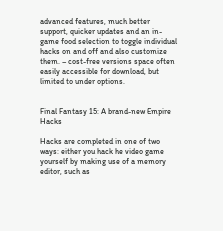advanced features, much better support, quicker updates and an in-game food selection to toggle individual hacks on and off and also customize them. – cost-free versions space often easily accessible for download, but limited to under options.


Final Fantasy 15: A brand-new Empire Hacks

Hacks are completed in one of two ways: either you hack he video game yourself by making use of a memory editor, such as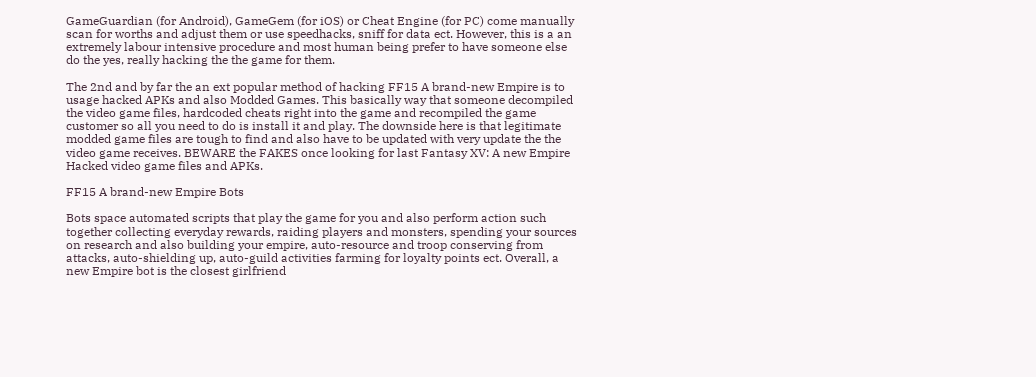GameGuardian (for Android), GameGem (for iOS) or Cheat Engine (for PC) come manually scan for worths and adjust them or use speedhacks, sniff for data ect. However, this is a an extremely labour intensive procedure and most human being prefer to have someone else do the yes, really hacking the the game for them.

The 2nd and by far the an ext popular method of hacking FF15 A brand-new Empire is to usage hacked APKs and also Modded Games. This basically way that someone decompiled the video game files, hardcoded cheats right into the game and recompiled the game customer so all you need to do is install it and play. The downside here is that legitimate modded game files are tough to find and also have to be updated with very update the the video game receives. BEWARE the FAKES once looking for last Fantasy XV: A new Empire Hacked video game files and APKs.

FF15 A brand-new Empire Bots

Bots space automated scripts that play the game for you and also perform action such together collecting everyday rewards, raiding players and monsters, spending your sources on research and also building your empire, auto-resource and troop conserving from attacks, auto-shielding up, auto-guild activities farming for loyalty points ect. Overall, a new Empire bot is the closest girlfriend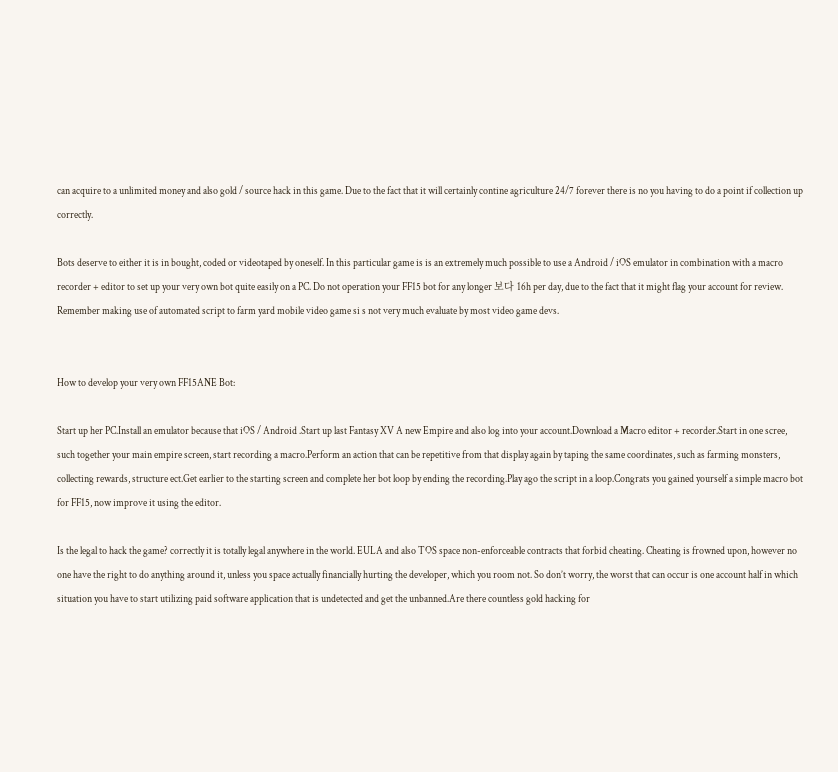can acquire to a unlimited money and also gold / source hack in this game. Due to the fact that it will certainly contine agriculture 24/7 forever there is no you having to do a point if collection up correctly.

Bots deserve to either it is in bought, coded or videotaped by oneself. In this particular game is is an extremely much possible to use a Android / iOS emulator in combination with a macro recorder + editor to set up your very own bot quite easily on a PC. Do not operation your FF15 bot for any longer 보다 16h per day, due to the fact that it might flag your account for review. Remember making use of automated script to farm yard mobile video game si s not very much evaluate by most video game devs.


How to develop your very own FF15ANE Bot:

Start up her PC.Install an emulator because that iOS / Android .Start up last Fantasy XV A new Empire and also log into your account.Download a Macro editor + recorder.Start in one scree, such together your main empire screen, start recording a macro.Perform an action that can be repetitive from that display again by taping the same coordinates, such as farming monsters, collecting rewards, structure ect.Get earlier to the starting screen and complete her bot loop by ending the recording.Play ago the script in a loop.Congrats you gained yourself a simple macro bot for FF15, now improve it using the editor.

Is the legal to hack the game? correctly it is totally legal anywhere in the world. EULA and also TOS space non-enforceable contracts that forbid cheating. Cheating is frowned upon, however no one have the right to do anything around it, unless you space actually financially hurting the developer, which you room not. So don’t worry, the worst that can occur is one account half in which situation you have to start utilizing paid software application that is undetected and get the unbanned.Are there countless gold hacking for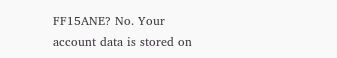FF15ANE? No. Your account data is stored on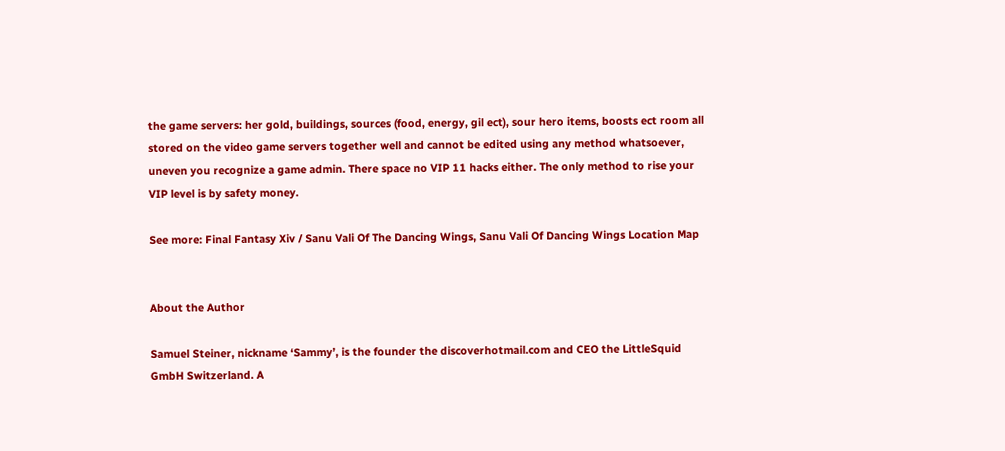the game servers: her gold, buildings, sources (food, energy, gil ect), sour hero items, boosts ect room all stored on the video game servers together well and cannot be edited using any method whatsoever, uneven you recognize a game admin. There space no VIP 11 hacks either. The only method to rise your VIP level is by safety money.

See more: Final Fantasy Xiv / Sanu Vali Of The Dancing Wings, Sanu Vali Of Dancing Wings Location Map


About the Author

Samuel Steiner, nickname ‘Sammy’, is the founder the discoverhotmail.com and CEO the LittleSquid GmbH Switzerland. A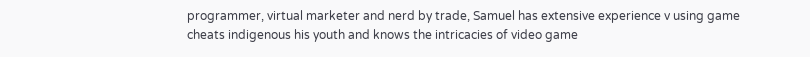programmer, virtual marketer and nerd by trade, Samuel has extensive experience v using game cheats indigenous his youth and knows the intricacies of video game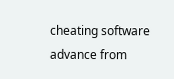cheating software advance from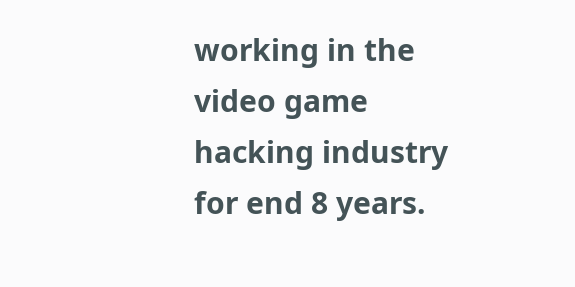working in the video game hacking industry for end 8 years.